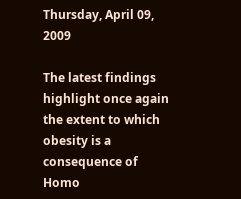Thursday, April 09, 2009

The latest findings highlight once again the extent to which obesity is a consequence of Homo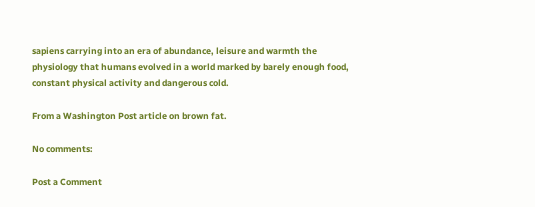sapiens carrying into an era of abundance, leisure and warmth the physiology that humans evolved in a world marked by barely enough food, constant physical activity and dangerous cold.

From a Washington Post article on brown fat.

No comments:

Post a Comment